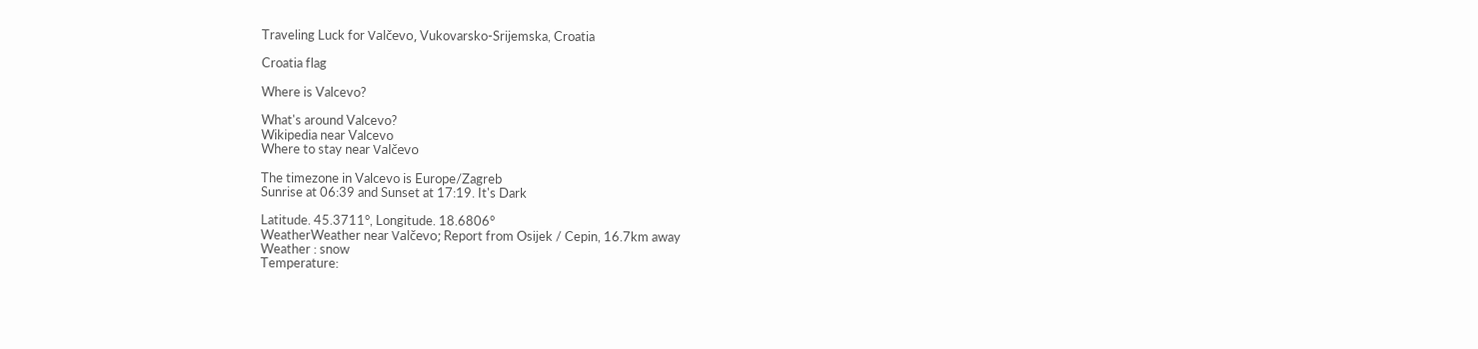Traveling Luck for Valčevo, Vukovarsko-Srijemska, Croatia

Croatia flag

Where is Valcevo?

What's around Valcevo?
Wikipedia near Valcevo
Where to stay near Valčevo

The timezone in Valcevo is Europe/Zagreb
Sunrise at 06:39 and Sunset at 17:19. It's Dark

Latitude. 45.3711°, Longitude. 18.6806°
WeatherWeather near Valčevo; Report from Osijek / Cepin, 16.7km away
Weather : snow
Temperature: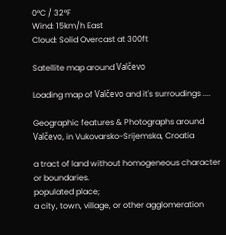0°C / 32°F
Wind: 15km/h East
Cloud: Solid Overcast at 300ft

Satellite map around Valčevo

Loading map of Valčevo and it's surroudings ....

Geographic features & Photographs around Valčevo, in Vukovarsko-Srijemska, Croatia

a tract of land without homogeneous character or boundaries.
populated place;
a city, town, village, or other agglomeration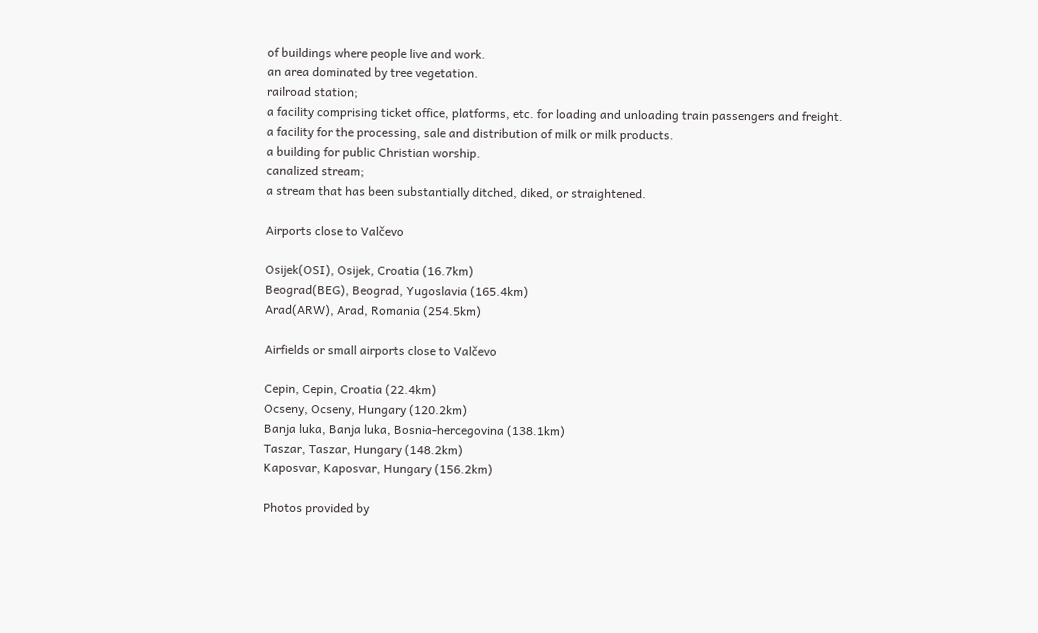of buildings where people live and work.
an area dominated by tree vegetation.
railroad station;
a facility comprising ticket office, platforms, etc. for loading and unloading train passengers and freight.
a facility for the processing, sale and distribution of milk or milk products.
a building for public Christian worship.
canalized stream;
a stream that has been substantially ditched, diked, or straightened.

Airports close to Valčevo

Osijek(OSI), Osijek, Croatia (16.7km)
Beograd(BEG), Beograd, Yugoslavia (165.4km)
Arad(ARW), Arad, Romania (254.5km)

Airfields or small airports close to Valčevo

Cepin, Cepin, Croatia (22.4km)
Ocseny, Ocseny, Hungary (120.2km)
Banja luka, Banja luka, Bosnia-hercegovina (138.1km)
Taszar, Taszar, Hungary (148.2km)
Kaposvar, Kaposvar, Hungary (156.2km)

Photos provided by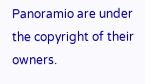Panoramio are under the copyright of their owners.